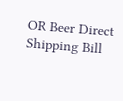OR Beer Direct Shipping Bill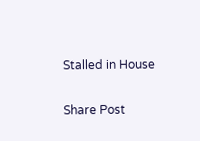Stalled in House

Share Post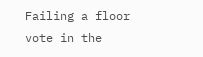Failing a floor vote in the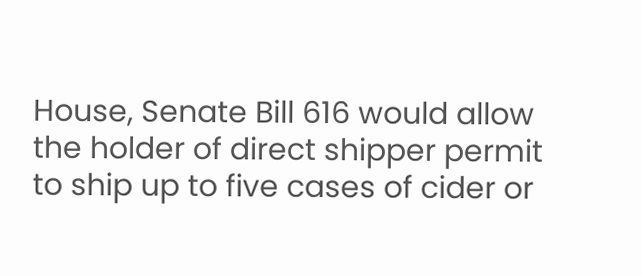House, Senate Bill 616 would allow the holder of direct shipper permit to ship up to five cases of cider or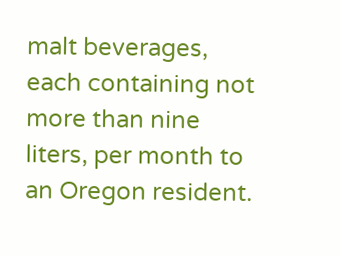malt beverages, each containing not more than nine liters, per month to an Oregon resident.